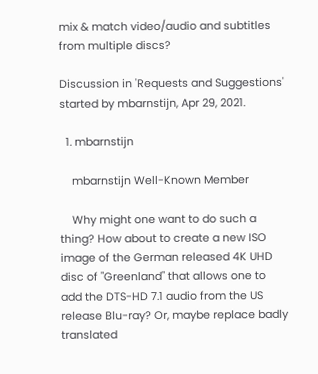mix & match video/audio and subtitles from multiple discs?

Discussion in 'Requests and Suggestions' started by mbarnstijn, Apr 29, 2021.

  1. mbarnstijn

    mbarnstijn Well-Known Member

    Why might one want to do such a thing? How about to create a new ISO image of the German released 4K UHD disc of "Greenland" that allows one to add the DTS-HD 7.1 audio from the US release Blu-ray? Or, maybe replace badly translated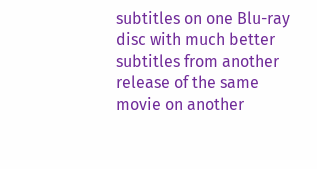subtitles on one Blu-ray disc with much better subtitles from another release of the same movie on another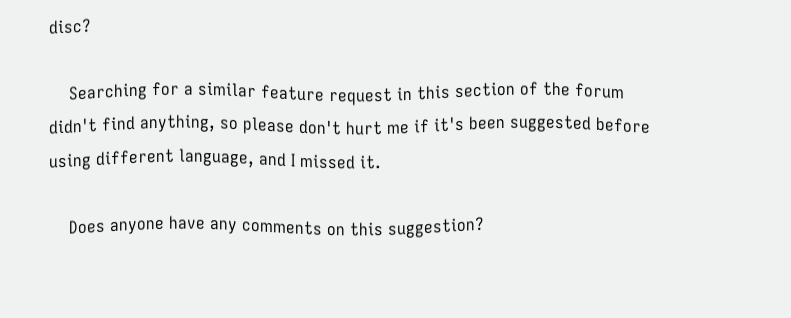disc?

    Searching for a similar feature request in this section of the forum didn't find anything, so please don't hurt me if it's been suggested before using different language, and I missed it.

    Does anyone have any comments on this suggestion?